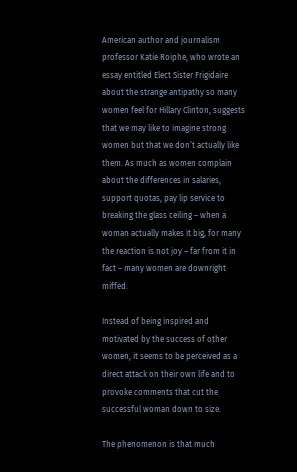American author and journalism professor Katie Roiphe, who wrote an essay entitled Elect Sister Frigidaire about the strange antipathy so many women feel for Hillary Clinton, suggests that we may like to imagine strong women but that we don’t actually like them. As much as women complain about the differences in salaries, support quotas, pay lip service to breaking the glass ceiling – when a woman actually makes it big, for many the reaction is not joy – far from it in fact – many women are downright miffed.

Instead of being inspired and motivated by the success of other women, it seems to be perceived as a direct attack on their own life and to provoke comments that cut the successful woman down to size.

The phenomenon is that much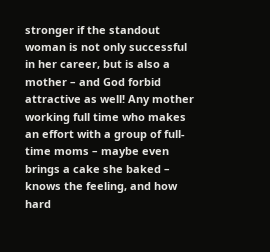stronger if the standout woman is not only successful in her career, but is also a mother – and God forbid attractive as well! Any mother working full time who makes an effort with a group of full-time moms – maybe even brings a cake she baked – knows the feeling, and how hard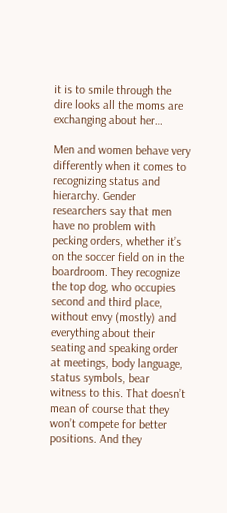it is to smile through the dire looks all the moms are exchanging about her…

Men and women behave very differently when it comes to recognizing status and hierarchy. Gender researchers say that men have no problem with pecking orders, whether it’s on the soccer field on in the boardroom. They recognize the top dog, who occupies second and third place, without envy (mostly) and everything about their seating and speaking order at meetings, body language, status symbols, bear witness to this. That doesn’t mean of course that they won’t compete for better positions. And they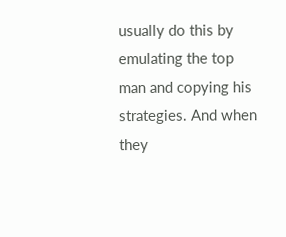usually do this by emulating the top man and copying his strategies. And when they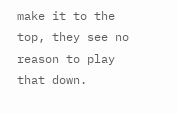make it to the top, they see no reason to play that down.